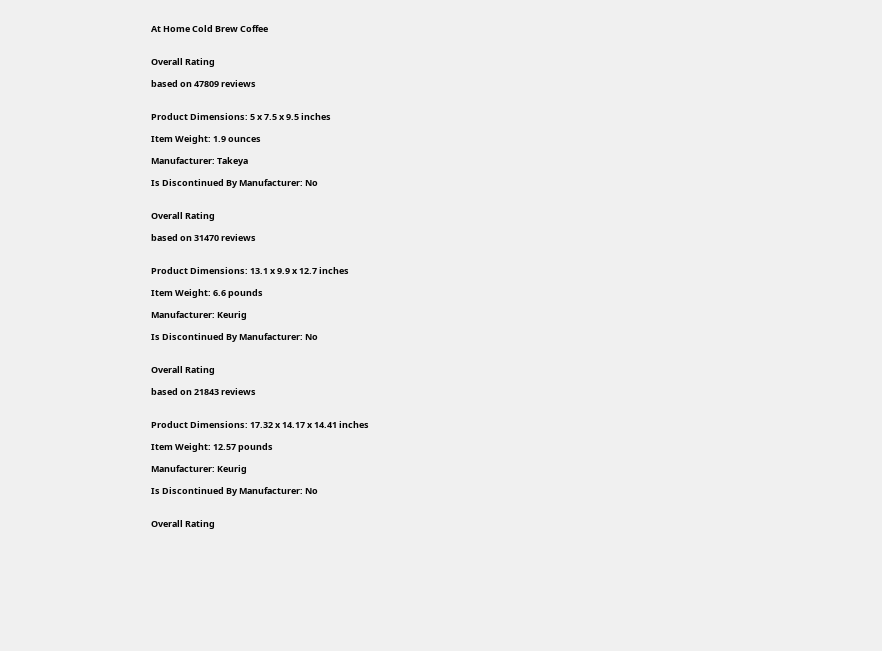At Home Cold Brew Coffee


Overall Rating

based on 47809 reviews


Product Dimensions: 5 x 7.5 x 9.5 inches

Item Weight: 1.9 ounces

Manufacturer: Takeya

Is Discontinued By Manufacturer: No


Overall Rating

based on 31470 reviews


Product Dimensions: 13.1 x 9.9 x 12.7 inches

Item Weight: 6.6 pounds

Manufacturer: Keurig

Is Discontinued By Manufacturer: No


Overall Rating

based on 21843 reviews


Product Dimensions: 17.32 x 14.17 x 14.41 inches

Item Weight: 12.57 pounds

Manufacturer: Keurig

Is Discontinued By Manufacturer: No


Overall Rating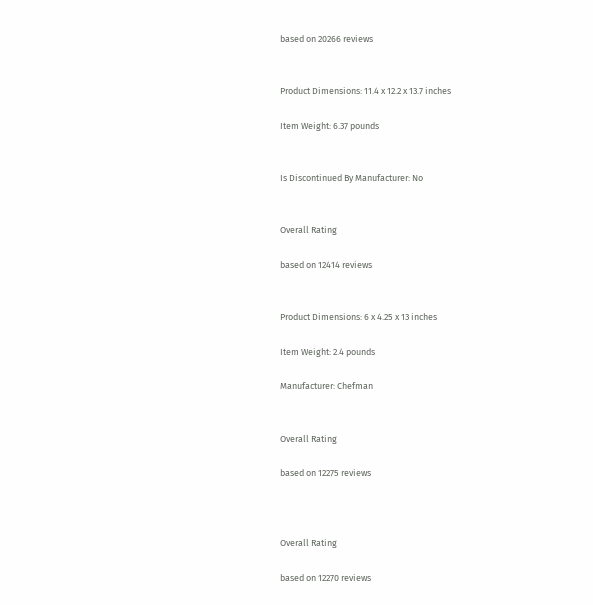based on 20266 reviews


Product Dimensions: 11.4 x 12.2 x 13.7 inches

Item Weight: 6.37 pounds


Is Discontinued By Manufacturer: No


Overall Rating

based on 12414 reviews


Product Dimensions: 6 x 4.25 x 13 inches

Item Weight: 2.4 pounds

Manufacturer: Chefman


Overall Rating

based on 12275 reviews



Overall Rating

based on 12270 reviews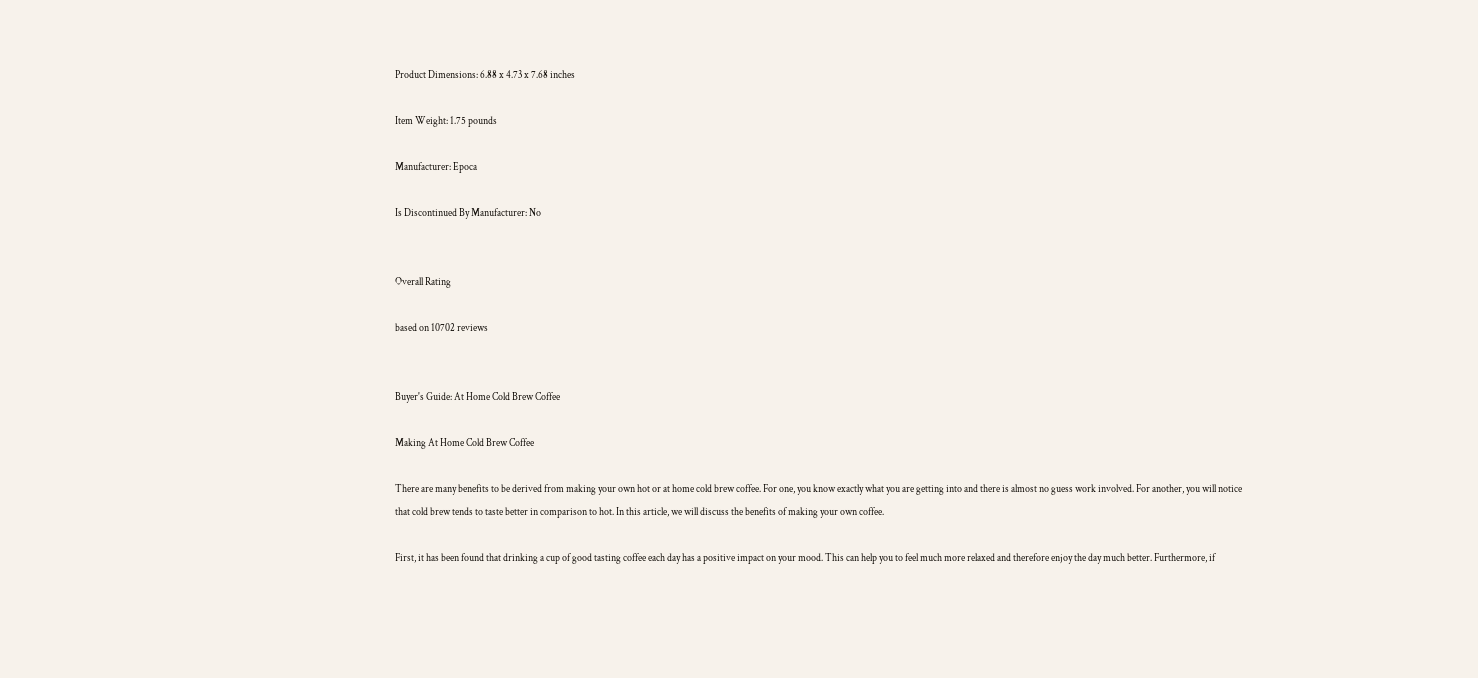Product Dimensions: 6.88 x 4.73 x 7.68 inches

Item Weight: 1.75 pounds

Manufacturer: Epoca

Is Discontinued By Manufacturer: No


Overall Rating

based on 10702 reviews


Buyer's Guide: At Home Cold Brew Coffee

Making At Home Cold Brew Coffee

There are many benefits to be derived from making your own hot or at home cold brew coffee. For one, you know exactly what you are getting into and there is almost no guess work involved. For another, you will notice that cold brew tends to taste better in comparison to hot. In this article, we will discuss the benefits of making your own coffee.

First, it has been found that drinking a cup of good tasting coffee each day has a positive impact on your mood. This can help you to feel much more relaxed and therefore enjoy the day much better. Furthermore, if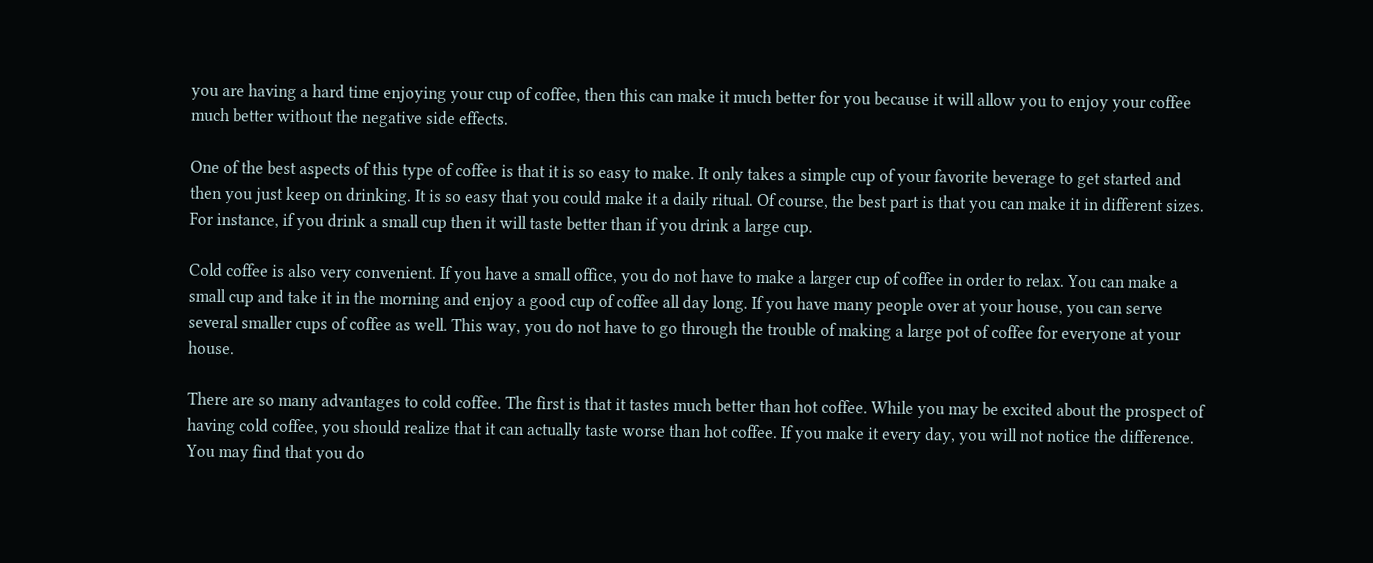you are having a hard time enjoying your cup of coffee, then this can make it much better for you because it will allow you to enjoy your coffee much better without the negative side effects.

One of the best aspects of this type of coffee is that it is so easy to make. It only takes a simple cup of your favorite beverage to get started and then you just keep on drinking. It is so easy that you could make it a daily ritual. Of course, the best part is that you can make it in different sizes. For instance, if you drink a small cup then it will taste better than if you drink a large cup.

Cold coffee is also very convenient. If you have a small office, you do not have to make a larger cup of coffee in order to relax. You can make a small cup and take it in the morning and enjoy a good cup of coffee all day long. If you have many people over at your house, you can serve several smaller cups of coffee as well. This way, you do not have to go through the trouble of making a large pot of coffee for everyone at your house.

There are so many advantages to cold coffee. The first is that it tastes much better than hot coffee. While you may be excited about the prospect of having cold coffee, you should realize that it can actually taste worse than hot coffee. If you make it every day, you will not notice the difference. You may find that you do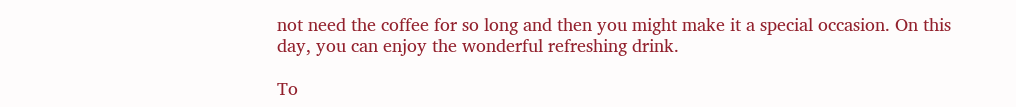not need the coffee for so long and then you might make it a special occasion. On this day, you can enjoy the wonderful refreshing drink.

To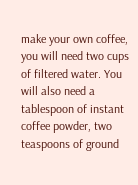make your own coffee, you will need two cups of filtered water. You will also need a tablespoon of instant coffee powder, two teaspoons of ground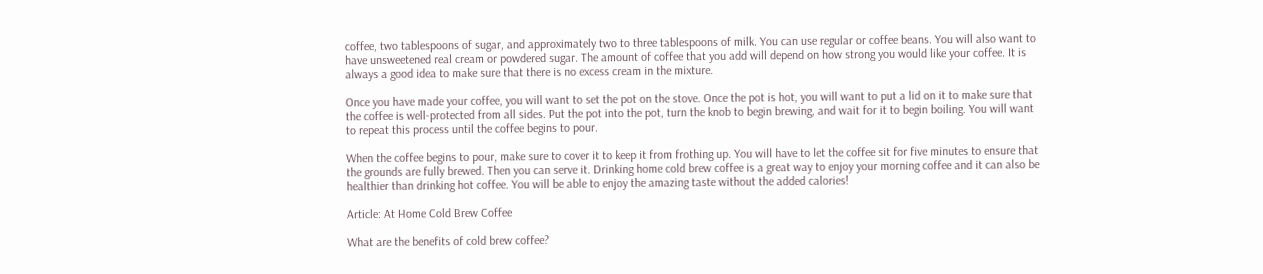coffee, two tablespoons of sugar, and approximately two to three tablespoons of milk. You can use regular or coffee beans. You will also want to have unsweetened real cream or powdered sugar. The amount of coffee that you add will depend on how strong you would like your coffee. It is always a good idea to make sure that there is no excess cream in the mixture.

Once you have made your coffee, you will want to set the pot on the stove. Once the pot is hot, you will want to put a lid on it to make sure that the coffee is well-protected from all sides. Put the pot into the pot, turn the knob to begin brewing, and wait for it to begin boiling. You will want to repeat this process until the coffee begins to pour.

When the coffee begins to pour, make sure to cover it to keep it from frothing up. You will have to let the coffee sit for five minutes to ensure that the grounds are fully brewed. Then you can serve it. Drinking home cold brew coffee is a great way to enjoy your morning coffee and it can also be healthier than drinking hot coffee. You will be able to enjoy the amazing taste without the added calories!

Article: At Home Cold Brew Coffee

What are the benefits of cold brew coffee?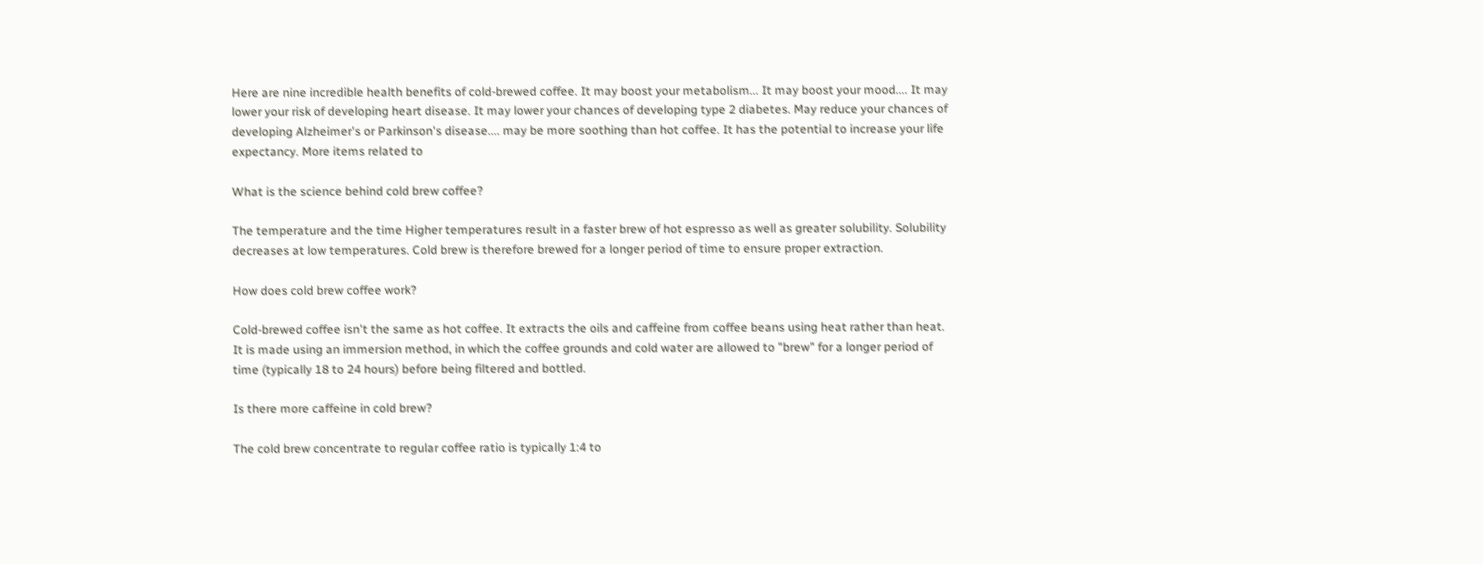Here are nine incredible health benefits of cold-brewed coffee. It may boost your metabolism... It may boost your mood.... It may lower your risk of developing heart disease. It may lower your chances of developing type 2 diabetes. May reduce your chances of developing Alzheimer's or Parkinson's disease.... may be more soothing than hot coffee. It has the potential to increase your life expectancy. More items related to

What is the science behind cold brew coffee?

The temperature and the time Higher temperatures result in a faster brew of hot espresso as well as greater solubility. Solubility decreases at low temperatures. Cold brew is therefore brewed for a longer period of time to ensure proper extraction.

How does cold brew coffee work?

Cold-brewed coffee isn't the same as hot coffee. It extracts the oils and caffeine from coffee beans using heat rather than heat. It is made using an immersion method, in which the coffee grounds and cold water are allowed to "brew" for a longer period of time (typically 18 to 24 hours) before being filtered and bottled.

Is there more caffeine in cold brew?

The cold brew concentrate to regular coffee ratio is typically 1:4 to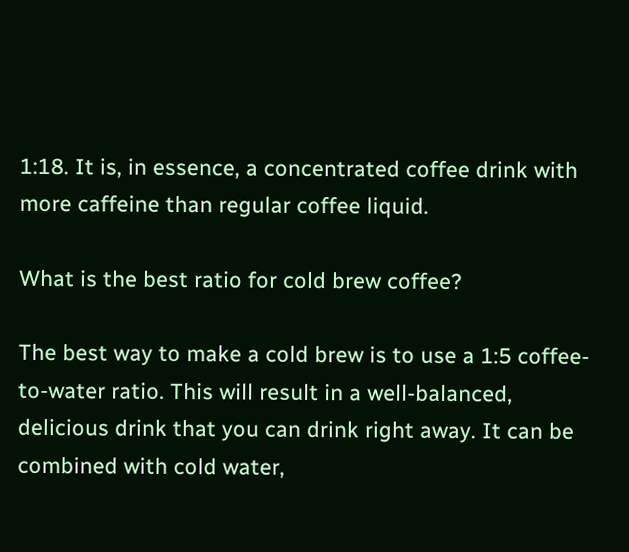1:18. It is, in essence, a concentrated coffee drink with more caffeine than regular coffee liquid.

What is the best ratio for cold brew coffee?

The best way to make a cold brew is to use a 1:5 coffee-to-water ratio. This will result in a well-balanced, delicious drink that you can drink right away. It can be combined with cold water,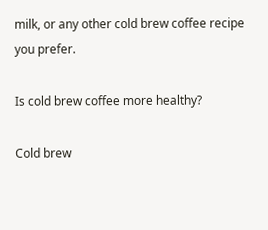milk, or any other cold brew coffee recipe you prefer.

Is cold brew coffee more healthy?

Cold brew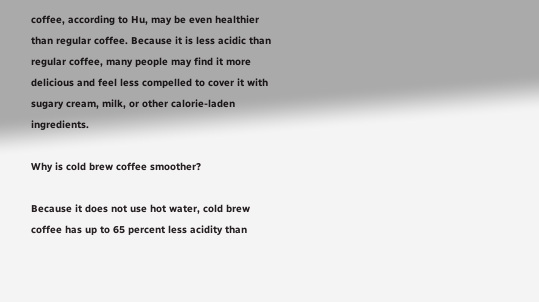coffee, according to Hu, may be even healthier than regular coffee. Because it is less acidic than regular coffee, many people may find it more delicious and feel less compelled to cover it with sugary cream, milk, or other calorie-laden ingredients.

Why is cold brew coffee smoother?

Because it does not use hot water, cold brew coffee has up to 65 percent less acidity than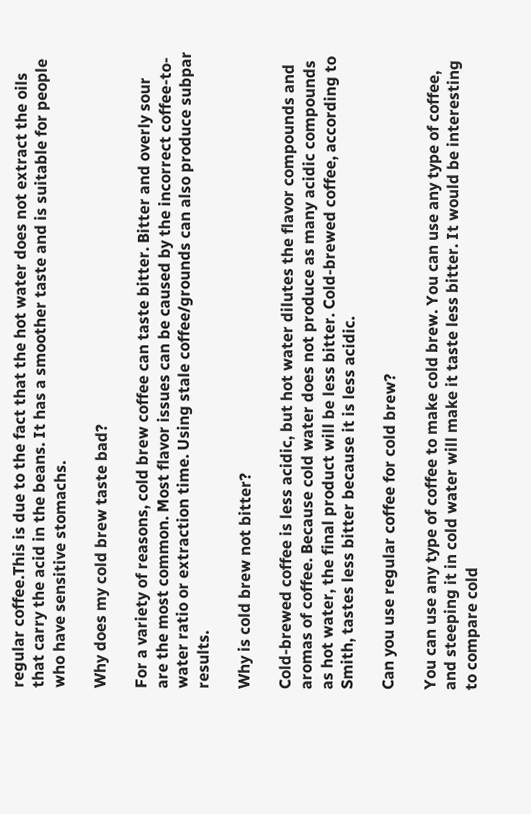regular coffee.This is due to the fact that the hot water does not extract the oils that carry the acid in the beans. It has a smoother taste and is suitable for people who have sensitive stomachs.

Why does my cold brew taste bad?

For a variety of reasons, cold brew coffee can taste bitter. Bitter and overly sour are the most common. Most flavor issues can be caused by the incorrect coffee-to-water ratio or extraction time. Using stale coffee/grounds can also produce subpar results.

Why is cold brew not bitter?

Cold-brewed coffee is less acidic, but hot water dilutes the flavor compounds and aromas of coffee. Because cold water does not produce as many acidic compounds as hot water, the final product will be less bitter. Cold-brewed coffee, according to Smith, tastes less bitter because it is less acidic.

Can you use regular coffee for cold brew?

You can use any type of coffee to make cold brew. You can use any type of coffee, and steeping it in cold water will make it taste less bitter. It would be interesting to compare cold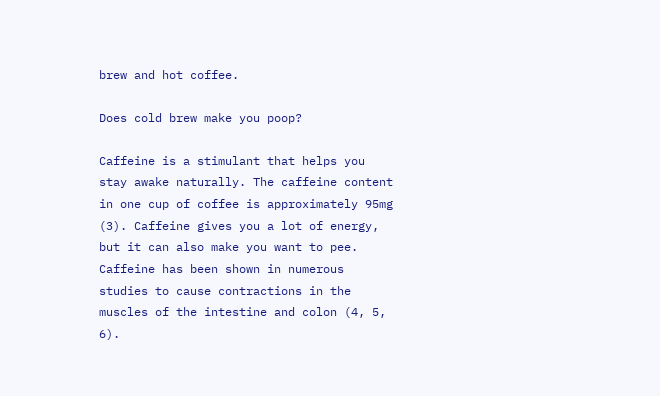brew and hot coffee.

Does cold brew make you poop?

Caffeine is a stimulant that helps you stay awake naturally. The caffeine content in one cup of coffee is approximately 95mg (3). Caffeine gives you a lot of energy, but it can also make you want to pee. Caffeine has been shown in numerous studies to cause contractions in the muscles of the intestine and colon (4, 5, 6).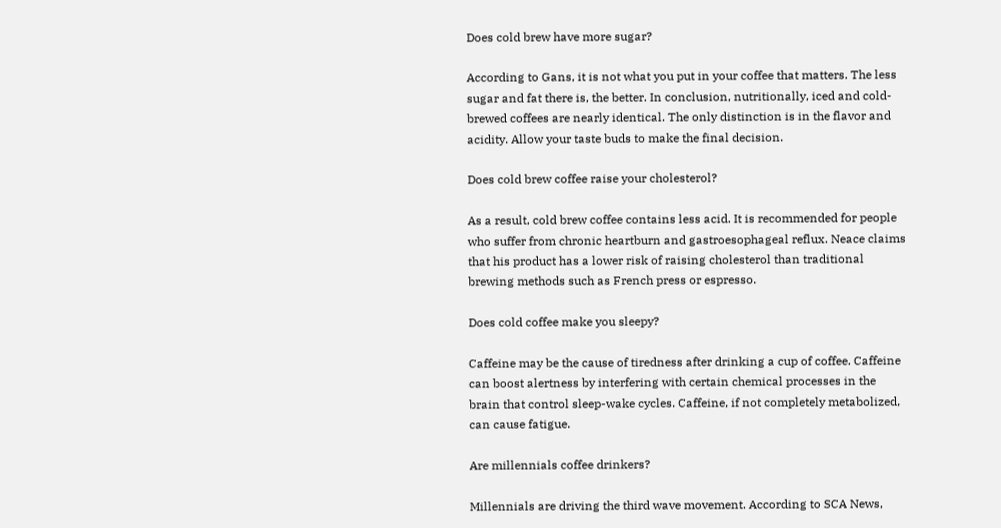Does cold brew have more sugar?

According to Gans, it is not what you put in your coffee that matters. The less sugar and fat there is, the better. In conclusion, nutritionally, iced and cold-brewed coffees are nearly identical. The only distinction is in the flavor and acidity. Allow your taste buds to make the final decision.

Does cold brew coffee raise your cholesterol?

As a result, cold brew coffee contains less acid. It is recommended for people who suffer from chronic heartburn and gastroesophageal reflux. Neace claims that his product has a lower risk of raising cholesterol than traditional brewing methods such as French press or espresso.

Does cold coffee make you sleepy?

Caffeine may be the cause of tiredness after drinking a cup of coffee. Caffeine can boost alertness by interfering with certain chemical processes in the brain that control sleep-wake cycles. Caffeine, if not completely metabolized, can cause fatigue.

Are millennials coffee drinkers?

Millennials are driving the third wave movement. According to SCA News,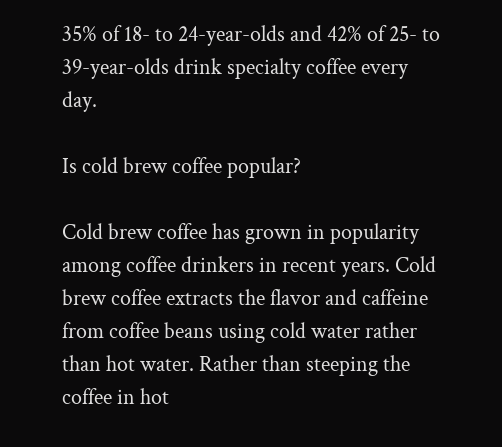35% of 18- to 24-year-olds and 42% of 25- to 39-year-olds drink specialty coffee every day.

Is cold brew coffee popular?

Cold brew coffee has grown in popularity among coffee drinkers in recent years. Cold brew coffee extracts the flavor and caffeine from coffee beans using cold water rather than hot water. Rather than steeping the coffee in hot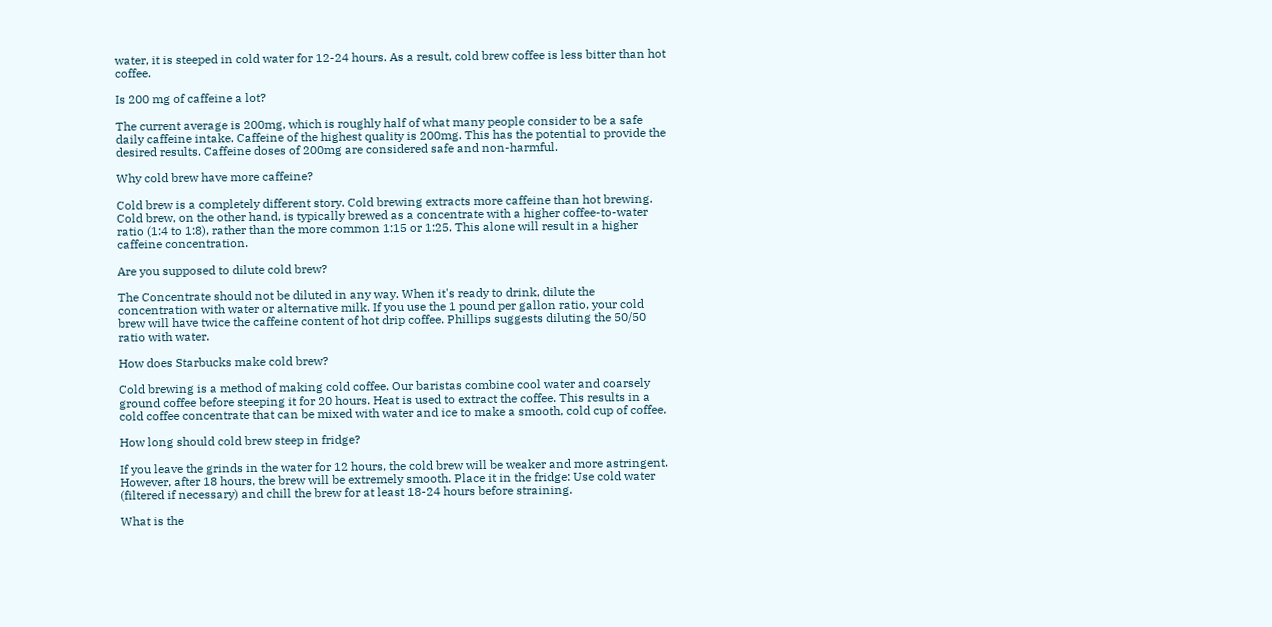water, it is steeped in cold water for 12-24 hours. As a result, cold brew coffee is less bitter than hot coffee.

Is 200 mg of caffeine a lot?

The current average is 200mg, which is roughly half of what many people consider to be a safe daily caffeine intake. Caffeine of the highest quality is 200mg. This has the potential to provide the desired results. Caffeine doses of 200mg are considered safe and non-harmful.

Why cold brew have more caffeine?

Cold brew is a completely different story. Cold brewing extracts more caffeine than hot brewing. Cold brew, on the other hand, is typically brewed as a concentrate with a higher coffee-to-water ratio (1:4 to 1:8), rather than the more common 1:15 or 1:25. This alone will result in a higher caffeine concentration.

Are you supposed to dilute cold brew?

The Concentrate should not be diluted in any way. When it's ready to drink, dilute the concentration with water or alternative milk. If you use the 1 pound per gallon ratio, your cold brew will have twice the caffeine content of hot drip coffee. Phillips suggests diluting the 50/50 ratio with water.

How does Starbucks make cold brew?

Cold brewing is a method of making cold coffee. Our baristas combine cool water and coarsely ground coffee before steeping it for 20 hours. Heat is used to extract the coffee. This results in a cold coffee concentrate that can be mixed with water and ice to make a smooth, cold cup of coffee.

How long should cold brew steep in fridge?

If you leave the grinds in the water for 12 hours, the cold brew will be weaker and more astringent. However, after 18 hours, the brew will be extremely smooth. Place it in the fridge: Use cold water (filtered if necessary) and chill the brew for at least 18-24 hours before straining.

What is the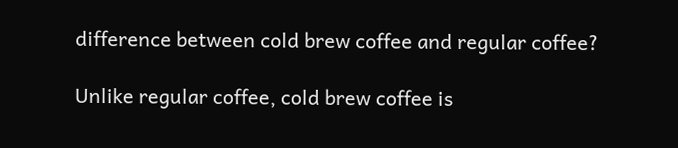difference between cold brew coffee and regular coffee?

Unlike regular coffee, cold brew coffee is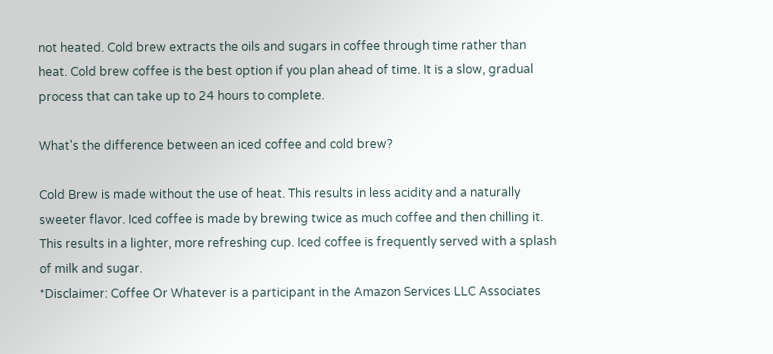not heated. Cold brew extracts the oils and sugars in coffee through time rather than heat. Cold brew coffee is the best option if you plan ahead of time. It is a slow, gradual process that can take up to 24 hours to complete.

What's the difference between an iced coffee and cold brew?

Cold Brew is made without the use of heat. This results in less acidity and a naturally sweeter flavor. Iced coffee is made by brewing twice as much coffee and then chilling it. This results in a lighter, more refreshing cup. Iced coffee is frequently served with a splash of milk and sugar.
*Disclaimer: Coffee Or Whatever is a participant in the Amazon Services LLC Associates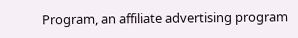Program, an affiliate advertising program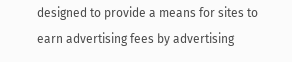designed to provide a means for sites to earn advertising fees by advertising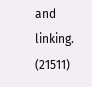and linking. (21511)